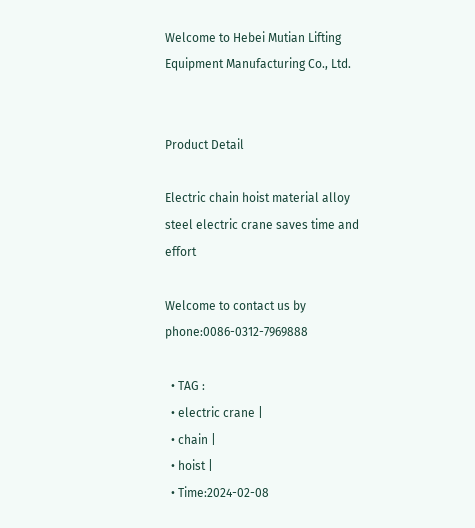Welcome to Hebei Mutian Lifting Equipment Manufacturing Co., Ltd.


Product Detail

Electric chain hoist material alloy steel electric crane saves time and effort

Welcome to contact us by phone:0086-0312-7969888

  • TAG :
  • electric crane |
  • chain |
  • hoist |
  • Time:2024-02-08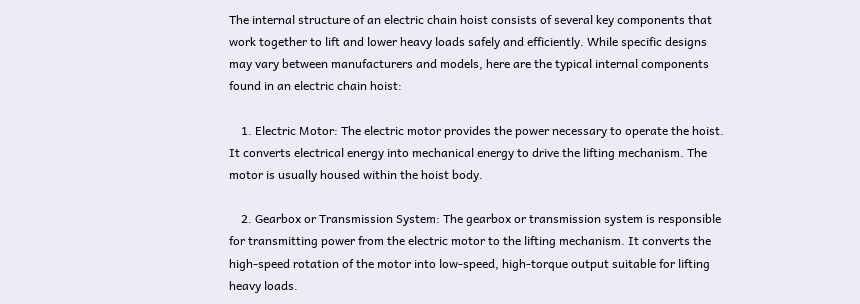The internal structure of an electric chain hoist consists of several key components that work together to lift and lower heavy loads safely and efficiently. While specific designs may vary between manufacturers and models, here are the typical internal components found in an electric chain hoist:

    1. Electric Motor: The electric motor provides the power necessary to operate the hoist. It converts electrical energy into mechanical energy to drive the lifting mechanism. The motor is usually housed within the hoist body.

    2. Gearbox or Transmission System: The gearbox or transmission system is responsible for transmitting power from the electric motor to the lifting mechanism. It converts the high-speed rotation of the motor into low-speed, high-torque output suitable for lifting heavy loads.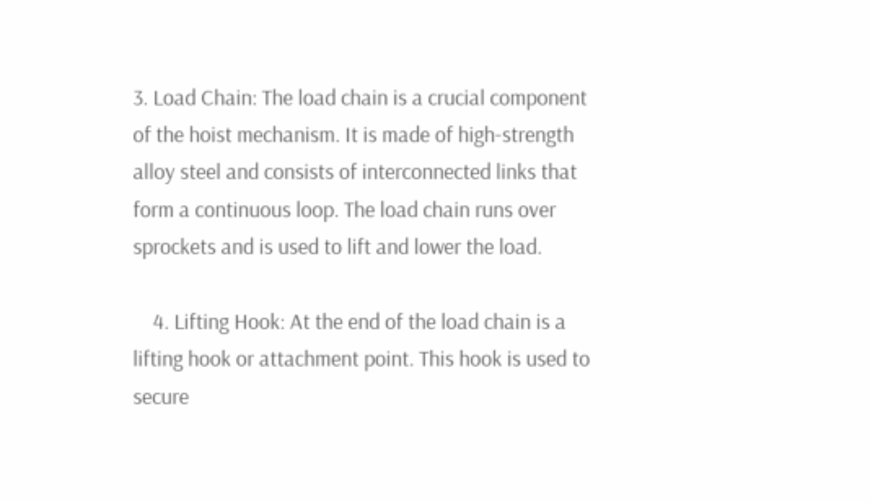3. Load Chain: The load chain is a crucial component of the hoist mechanism. It is made of high-strength alloy steel and consists of interconnected links that form a continuous loop. The load chain runs over sprockets and is used to lift and lower the load.

    4. Lifting Hook: At the end of the load chain is a lifting hook or attachment point. This hook is used to secure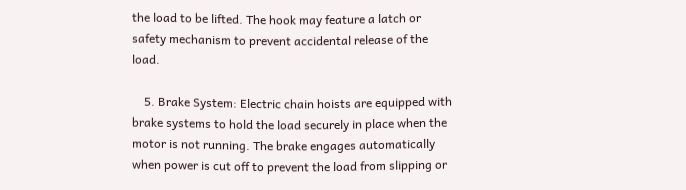the load to be lifted. The hook may feature a latch or safety mechanism to prevent accidental release of the load.

    5. Brake System: Electric chain hoists are equipped with brake systems to hold the load securely in place when the motor is not running. The brake engages automatically when power is cut off to prevent the load from slipping or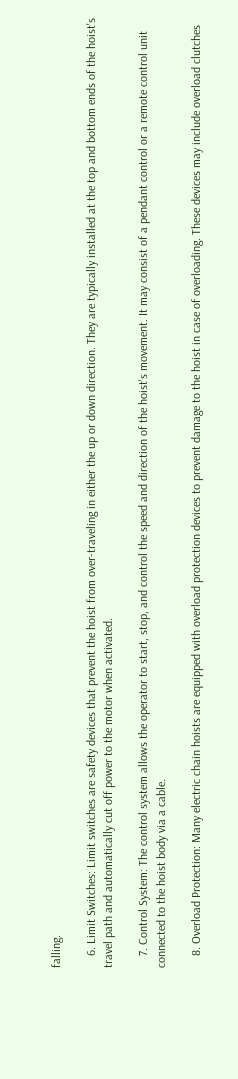falling.

    6. Limit Switches: Limit switches are safety devices that prevent the hoist from over-traveling in either the up or down direction. They are typically installed at the top and bottom ends of the hoist's travel path and automatically cut off power to the motor when activated.

    7. Control System: The control system allows the operator to start, stop, and control the speed and direction of the hoist's movement. It may consist of a pendant control or a remote control unit connected to the hoist body via a cable.

    8. Overload Protection: Many electric chain hoists are equipped with overload protection devices to prevent damage to the hoist in case of overloading. These devices may include overload clutches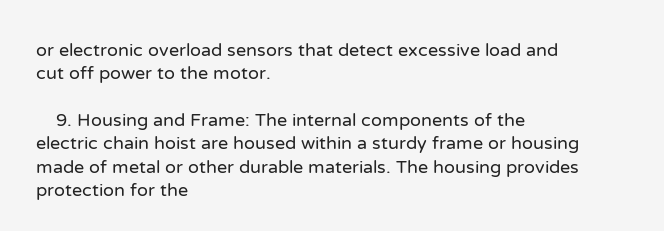or electronic overload sensors that detect excessive load and cut off power to the motor.

    9. Housing and Frame: The internal components of the electric chain hoist are housed within a sturdy frame or housing made of metal or other durable materials. The housing provides protection for the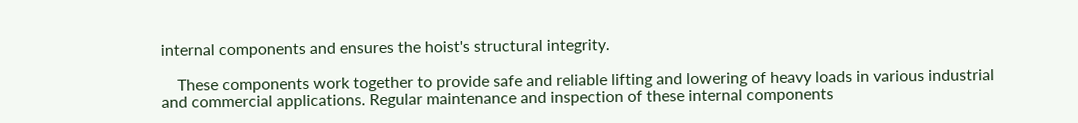internal components and ensures the hoist's structural integrity.

    These components work together to provide safe and reliable lifting and lowering of heavy loads in various industrial and commercial applications. Regular maintenance and inspection of these internal components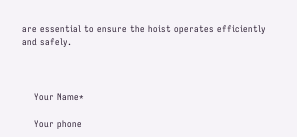are essential to ensure the hoist operates efficiently and safely.



    Your Name*

    Your phone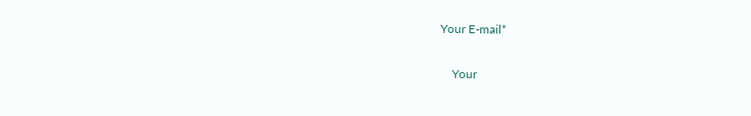Your E-mail*

    Your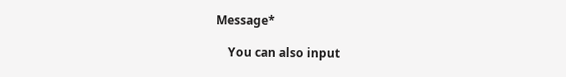Message*

    You can also input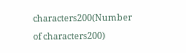characters200(Number of characters200)